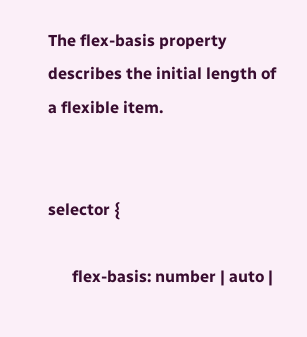The flex-basis property describes the initial length of a flexible item.


selector {

      flex-basis: number | auto |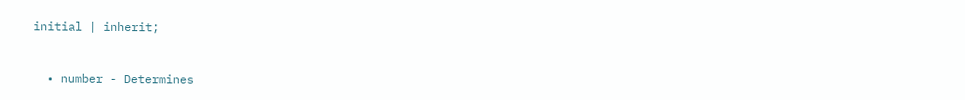initial | inherit;



  • number - Determines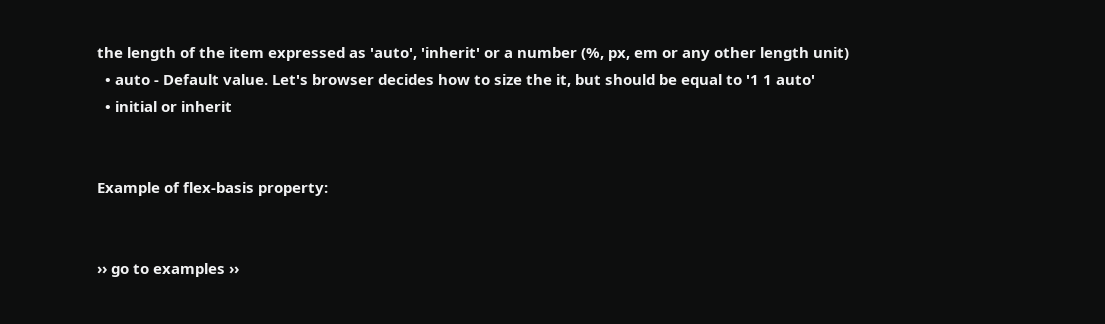the length of the item expressed as 'auto', 'inherit' or a number (%, px, em or any other length unit)
  • auto - Default value. Let's browser decides how to size the it, but should be equal to '1 1 auto'
  • initial or inherit


Example of flex-basis property:


›› go to examples ››